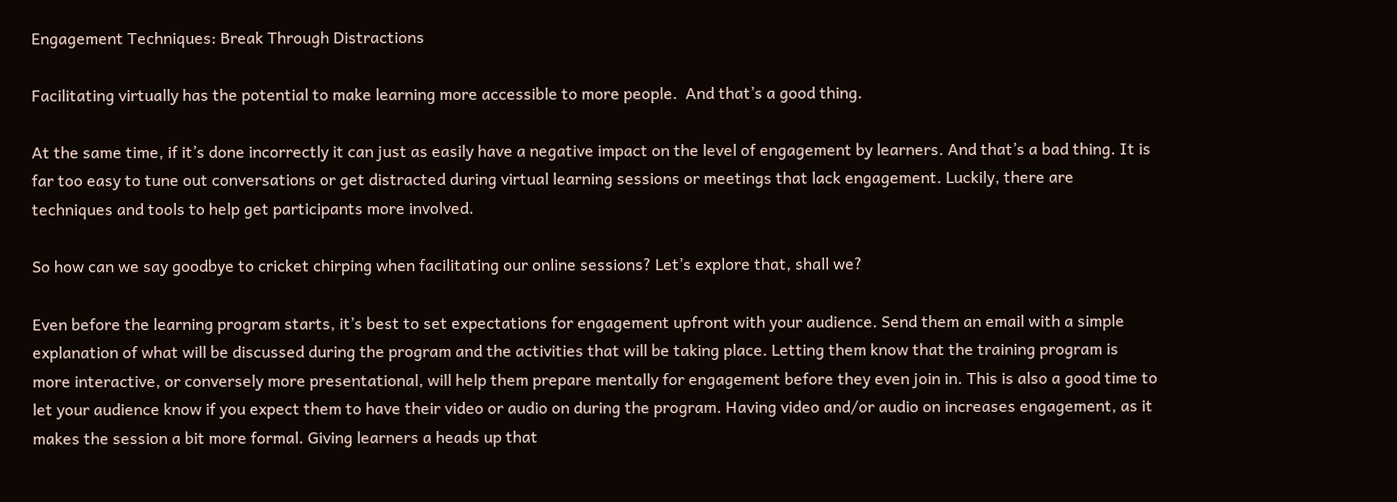Engagement Techniques: Break Through Distractions

Facilitating virtually has the potential to make learning more accessible to more people.  And that’s a good thing.

At the same time, if it’s done incorrectly it can just as easily have a negative impact on the level of engagement by learners. And that’s a bad thing. It is far too easy to tune out conversations or get distracted during virtual learning sessions or meetings that lack engagement. Luckily, there are techniques and tools to help get participants more involved.

So how can we say goodbye to cricket chirping when facilitating our online sessions? Let’s explore that, shall we?

Even before the learning program starts, it’s best to set expectations for engagement upfront with your audience. Send them an email with a simple explanation of what will be discussed during the program and the activities that will be taking place. Letting them know that the training program is more interactive, or conversely more presentational, will help them prepare mentally for engagement before they even join in. This is also a good time to let your audience know if you expect them to have their video or audio on during the program. Having video and/or audio on increases engagement, as it makes the session a bit more formal. Giving learners a heads up that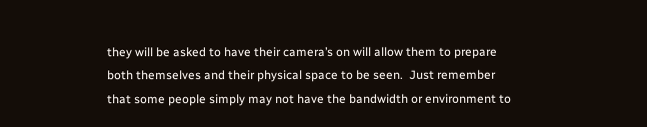they will be asked to have their camera’s on will allow them to prepare both themselves and their physical space to be seen.  Just remember that some people simply may not have the bandwidth or environment to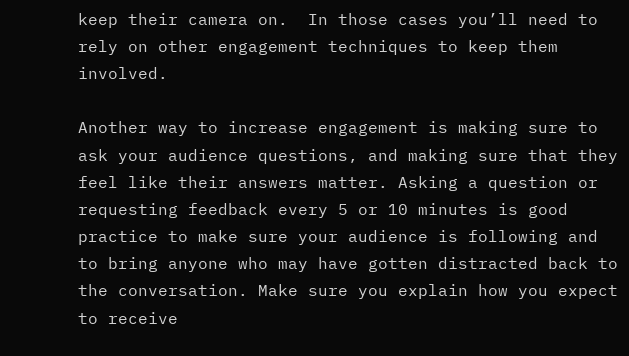keep their camera on.  In those cases you’ll need to rely on other engagement techniques to keep them involved.

Another way to increase engagement is making sure to ask your audience questions, and making sure that they feel like their answers matter. Asking a question or requesting feedback every 5 or 10 minutes is good practice to make sure your audience is following and to bring anyone who may have gotten distracted back to the conversation. Make sure you explain how you expect to receive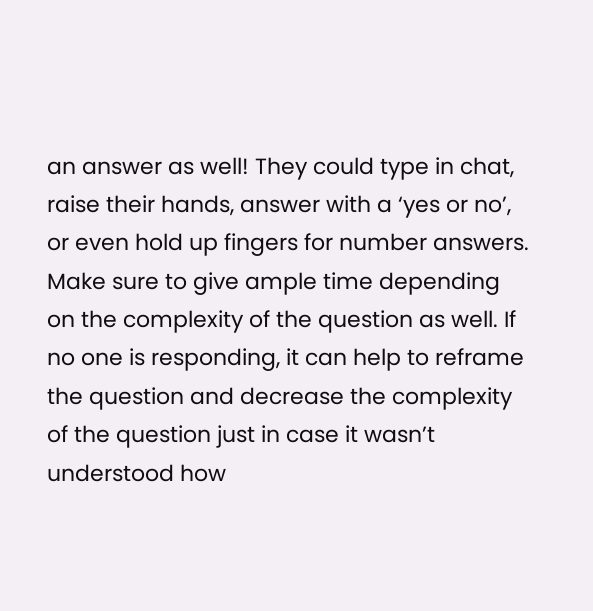an answer as well! They could type in chat, raise their hands, answer with a ‘yes or no’, or even hold up fingers for number answers. Make sure to give ample time depending on the complexity of the question as well. If no one is responding, it can help to reframe the question and decrease the complexity of the question just in case it wasn’t understood how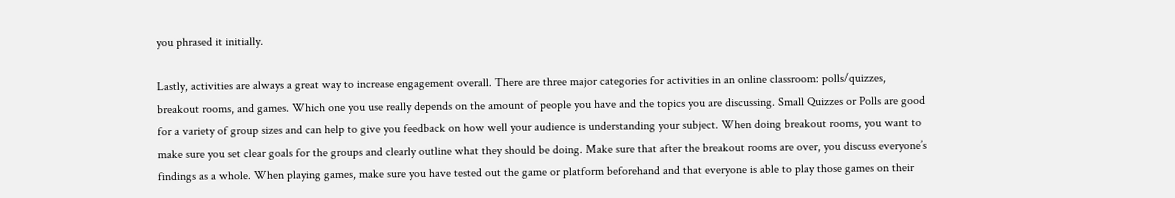you phrased it initially.

Lastly, activities are always a great way to increase engagement overall. There are three major categories for activities in an online classroom: polls/quizzes, breakout rooms, and games. Which one you use really depends on the amount of people you have and the topics you are discussing. Small Quizzes or Polls are good for a variety of group sizes and can help to give you feedback on how well your audience is understanding your subject. When doing breakout rooms, you want to make sure you set clear goals for the groups and clearly outline what they should be doing. Make sure that after the breakout rooms are over, you discuss everyone’s findings as a whole. When playing games, make sure you have tested out the game or platform beforehand and that everyone is able to play those games on their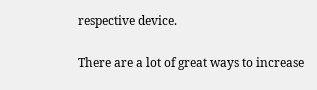respective device.

There are a lot of great ways to increase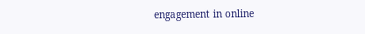engagement in online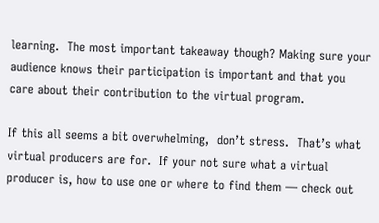learning.  The most important takeaway though? Making sure your audience knows their participation is important and that you care about their contribution to the virtual program.

If this all seems a bit overwhelming,  don’t stress.  That’s what virtual producers are for.  If your not sure what a virtual producer is, how to use one or where to find them — check out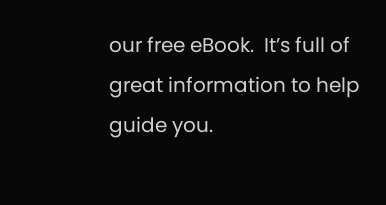our free eBook.  It’s full of great information to help guide you.